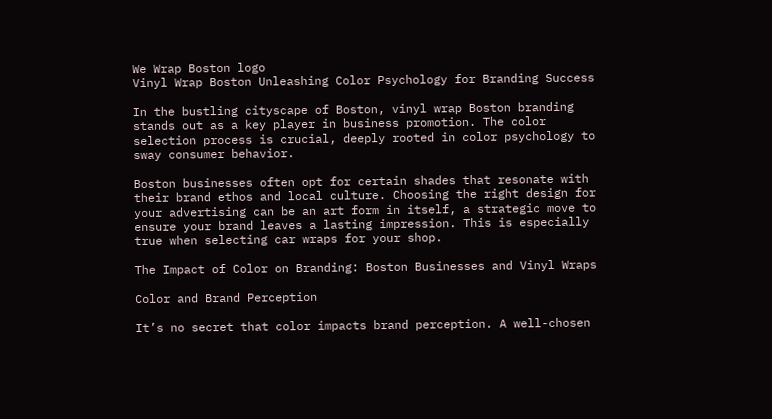We Wrap Boston logo
Vinyl Wrap Boston Unleashing Color Psychology for Branding Success

In the bustling cityscape of Boston, vinyl wrap Boston branding stands out as a key player in business promotion. The color selection process is crucial, deeply rooted in color psychology to sway consumer behavior.

Boston businesses often opt for certain shades that resonate with their brand ethos and local culture. Choosing the right design for your advertising can be an art form in itself, a strategic move to ensure your brand leaves a lasting impression. This is especially true when selecting car wraps for your shop.

The Impact of Color on Branding: Boston Businesses and Vinyl Wraps

Color and Brand Perception

It’s no secret that color impacts brand perception. A well-chosen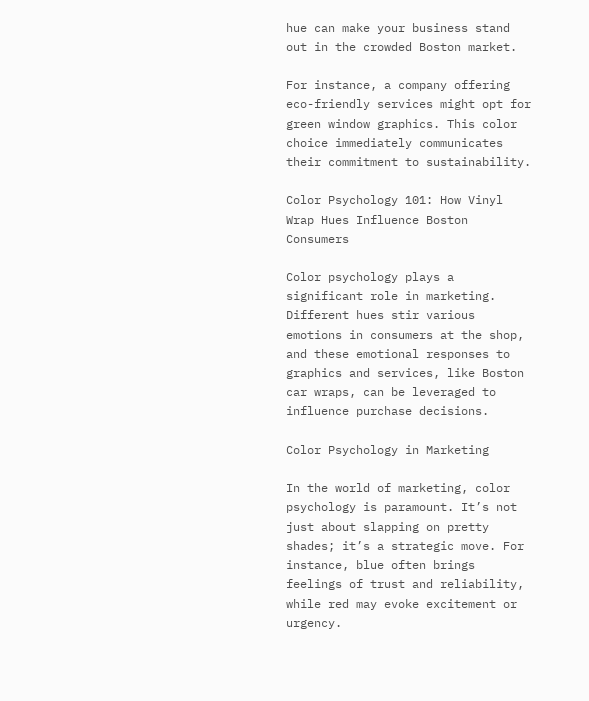hue can make your business stand out in the crowded Boston market.

For instance, a company offering eco-friendly services might opt for green window graphics. This color choice immediately communicates their commitment to sustainability.

Color Psychology 101: How Vinyl Wrap Hues Influence Boston Consumers

Color psychology plays a significant role in marketing. Different hues stir various emotions in consumers at the shop, and these emotional responses to graphics and services, like Boston car wraps, can be leveraged to influence purchase decisions.

Color Psychology in Marketing

In the world of marketing, color psychology is paramount. It’s not just about slapping on pretty shades; it’s a strategic move. For instance, blue often brings feelings of trust and reliability, while red may evoke excitement or urgency.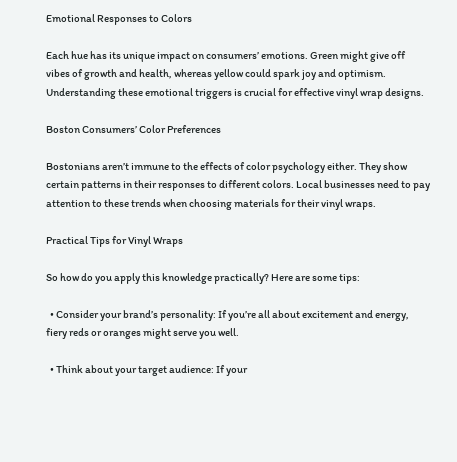Emotional Responses to Colors

Each hue has its unique impact on consumers’ emotions. Green might give off vibes of growth and health, whereas yellow could spark joy and optimism. Understanding these emotional triggers is crucial for effective vinyl wrap designs.

Boston Consumers’ Color Preferences

Bostonians aren’t immune to the effects of color psychology either. They show certain patterns in their responses to different colors. Local businesses need to pay attention to these trends when choosing materials for their vinyl wraps.

Practical Tips for Vinyl Wraps

So how do you apply this knowledge practically? Here are some tips:

  • Consider your brand’s personality: If you’re all about excitement and energy, fiery reds or oranges might serve you well.

  • Think about your target audience: If your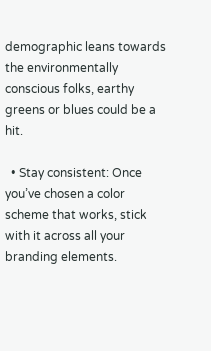demographic leans towards the environmentally conscious folks, earthy greens or blues could be a hit.

  • Stay consistent: Once you’ve chosen a color scheme that works, stick with it across all your branding elements.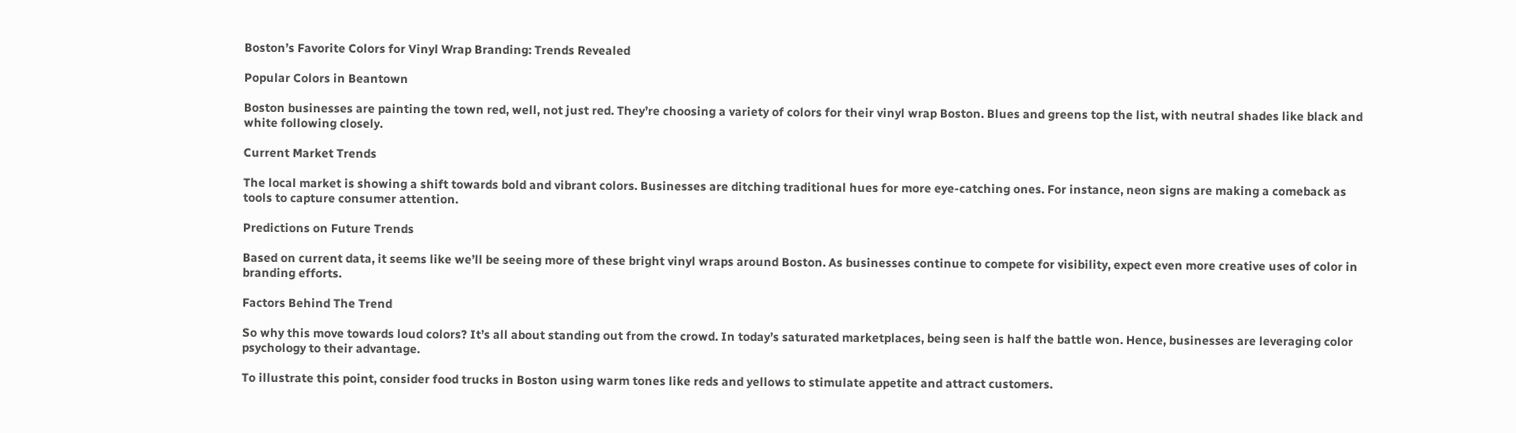Boston’s Favorite Colors for Vinyl Wrap Branding: Trends Revealed

Popular Colors in Beantown

Boston businesses are painting the town red, well, not just red. They’re choosing a variety of colors for their vinyl wrap Boston. Blues and greens top the list, with neutral shades like black and white following closely.

Current Market Trends

The local market is showing a shift towards bold and vibrant colors. Businesses are ditching traditional hues for more eye-catching ones. For instance, neon signs are making a comeback as tools to capture consumer attention.

Predictions on Future Trends

Based on current data, it seems like we’ll be seeing more of these bright vinyl wraps around Boston. As businesses continue to compete for visibility, expect even more creative uses of color in branding efforts.

Factors Behind The Trend

So why this move towards loud colors? It’s all about standing out from the crowd. In today’s saturated marketplaces, being seen is half the battle won. Hence, businesses are leveraging color psychology to their advantage.

To illustrate this point, consider food trucks in Boston using warm tones like reds and yellows to stimulate appetite and attract customers.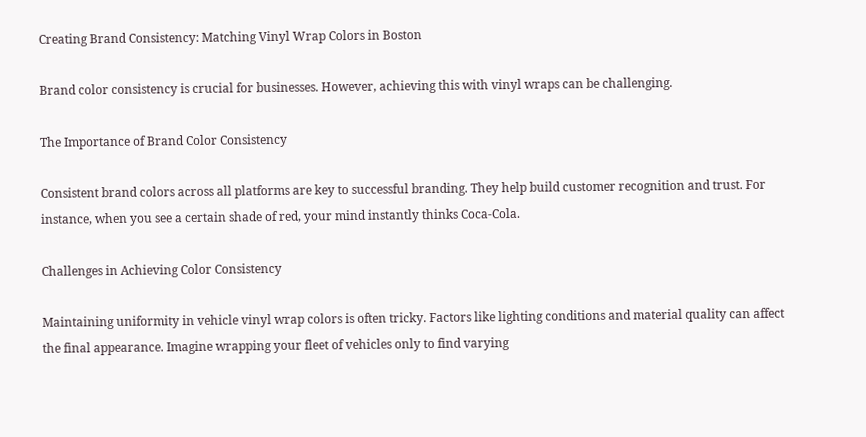Creating Brand Consistency: Matching Vinyl Wrap Colors in Boston

Brand color consistency is crucial for businesses. However, achieving this with vinyl wraps can be challenging.

The Importance of Brand Color Consistency

Consistent brand colors across all platforms are key to successful branding. They help build customer recognition and trust. For instance, when you see a certain shade of red, your mind instantly thinks Coca-Cola.

Challenges in Achieving Color Consistency

Maintaining uniformity in vehicle vinyl wrap colors is often tricky. Factors like lighting conditions and material quality can affect the final appearance. Imagine wrapping your fleet of vehicles only to find varying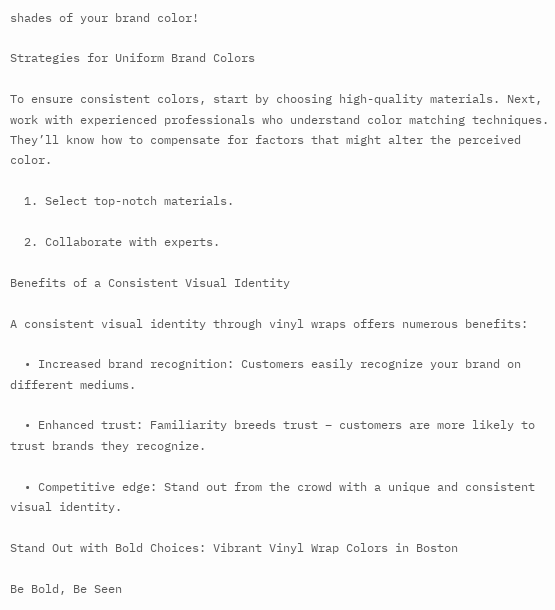shades of your brand color!

Strategies for Uniform Brand Colors

To ensure consistent colors, start by choosing high-quality materials. Next, work with experienced professionals who understand color matching techniques. They’ll know how to compensate for factors that might alter the perceived color.

  1. Select top-notch materials.

  2. Collaborate with experts.

Benefits of a Consistent Visual Identity

A consistent visual identity through vinyl wraps offers numerous benefits:

  • Increased brand recognition: Customers easily recognize your brand on different mediums.

  • Enhanced trust: Familiarity breeds trust – customers are more likely to trust brands they recognize.

  • Competitive edge: Stand out from the crowd with a unique and consistent visual identity.

Stand Out with Bold Choices: Vibrant Vinyl Wrap Colors in Boston

Be Bold, Be Seen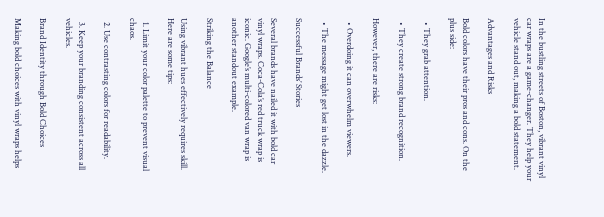In the bustling streets of Boston, vibrant vinyl car wraps are a game-changer. They help your vehicle stand out, making a bold statement.

Advantages and Risks

Bold colors have their pros and cons. On the plus side:

  • They grab attention.

  • They create strong brand recognition.

However, there are risks:

  • Overdoing it can overwhelm viewers.

  • The message might get lost in the dazzle.

Successful Brands’ Stories

Several brands have nailed it with bold car vinyl wraps. Coca-Cola’s red truck wrap is iconic. Google’s multi-colored van wrap is another standout example.

Striking the Balance

Using vibrant hues effectively requires skill. Here are some tips:

  1. Limit your color palette to prevent visual chaos.

  2. Use contrasting colors for readability.

  3. Keep your branding consistent across all vehicles.

Brand Identity through Bold Choices

Making bold choices with vinyl wraps helps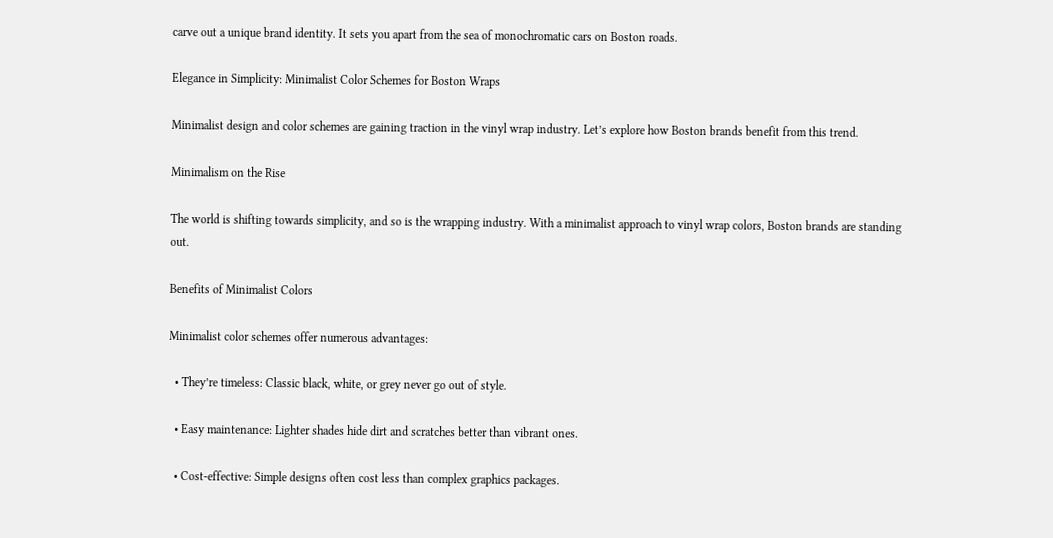carve out a unique brand identity. It sets you apart from the sea of monochromatic cars on Boston roads.

Elegance in Simplicity: Minimalist Color Schemes for Boston Wraps

Minimalist design and color schemes are gaining traction in the vinyl wrap industry. Let’s explore how Boston brands benefit from this trend.

Minimalism on the Rise

The world is shifting towards simplicity, and so is the wrapping industry. With a minimalist approach to vinyl wrap colors, Boston brands are standing out.

Benefits of Minimalist Colors

Minimalist color schemes offer numerous advantages:

  • They’re timeless: Classic black, white, or grey never go out of style.

  • Easy maintenance: Lighter shades hide dirt and scratches better than vibrant ones.

  • Cost-effective: Simple designs often cost less than complex graphics packages.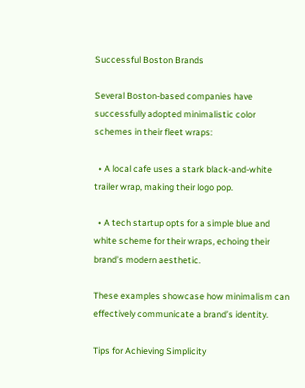Successful Boston Brands

Several Boston-based companies have successfully adopted minimalistic color schemes in their fleet wraps:

  • A local cafe uses a stark black-and-white trailer wrap, making their logo pop.

  • A tech startup opts for a simple blue and white scheme for their wraps, echoing their brand’s modern aesthetic.

These examples showcase how minimalism can effectively communicate a brand’s identity.

Tips for Achieving Simplicity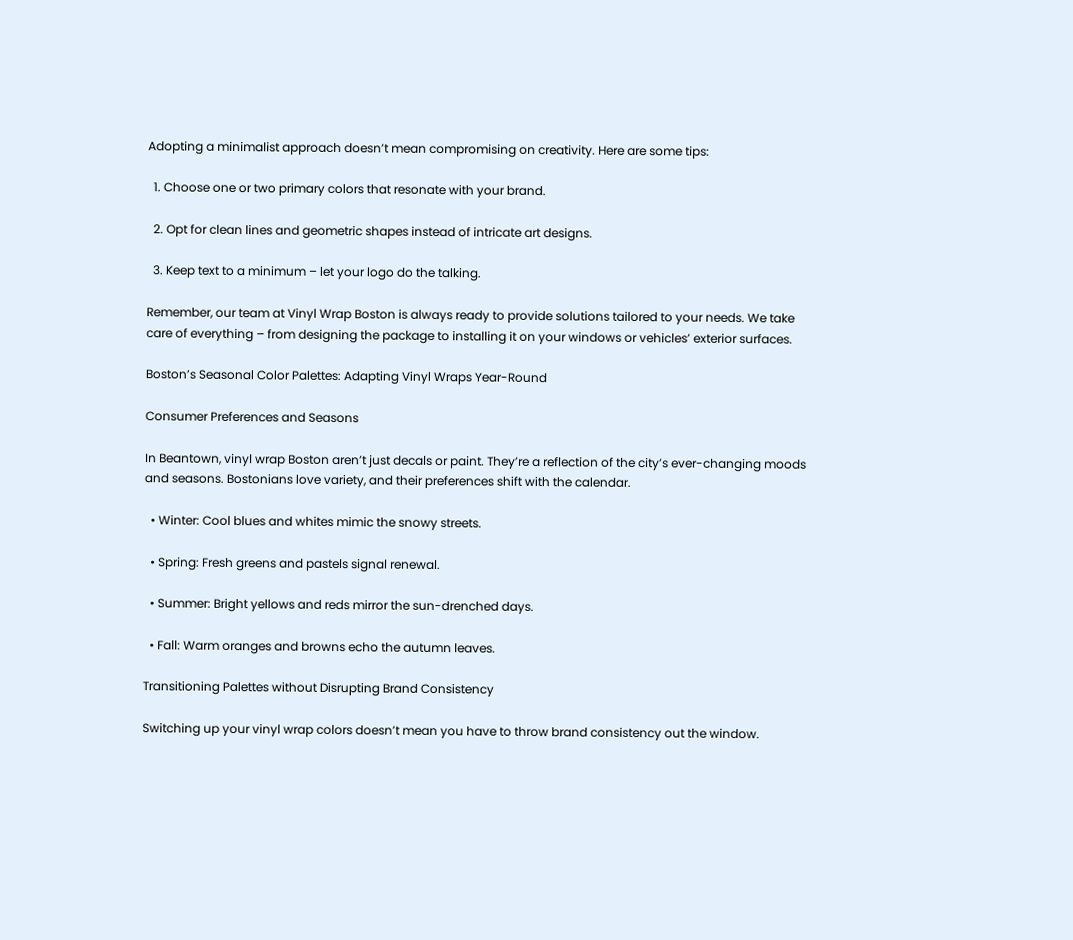Adopting a minimalist approach doesn’t mean compromising on creativity. Here are some tips:

  1. Choose one or two primary colors that resonate with your brand.

  2. Opt for clean lines and geometric shapes instead of intricate art designs.

  3. Keep text to a minimum – let your logo do the talking.

Remember, our team at Vinyl Wrap Boston is always ready to provide solutions tailored to your needs. We take care of everything – from designing the package to installing it on your windows or vehicles’ exterior surfaces.

Boston’s Seasonal Color Palettes: Adapting Vinyl Wraps Year-Round

Consumer Preferences and Seasons

In Beantown, vinyl wrap Boston aren’t just decals or paint. They’re a reflection of the city’s ever-changing moods and seasons. Bostonians love variety, and their preferences shift with the calendar.

  • Winter: Cool blues and whites mimic the snowy streets.

  • Spring: Fresh greens and pastels signal renewal.

  • Summer: Bright yellows and reds mirror the sun-drenched days.

  • Fall: Warm oranges and browns echo the autumn leaves.

Transitioning Palettes without Disrupting Brand Consistency

Switching up your vinyl wrap colors doesn’t mean you have to throw brand consistency out the window.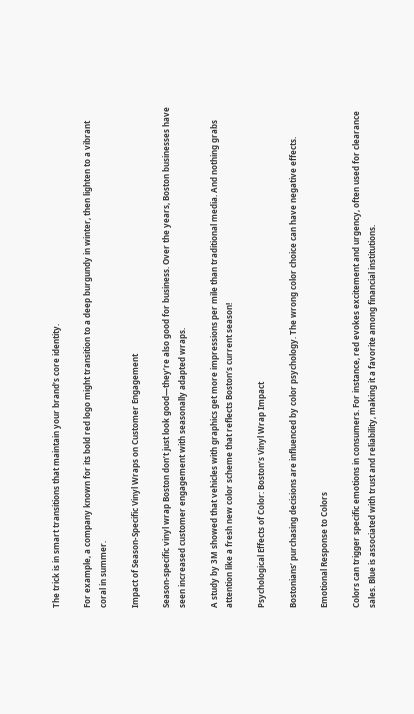The trick is in smart transitions that maintain your brand’s core identity.

For example, a company known for its bold red logo might transition to a deep burgundy in winter, then lighten to a vibrant coral in summer.

Impact of Season-Specific Vinyl Wraps on Customer Engagement

Season-specific vinyl wrap Boston don’t just look good—they’re also good for business. Over the years, Boston businesses have seen increased customer engagement with seasonally adapted wraps.

A study by 3M showed that vehicles with graphics get more impressions per mile than traditional media. And nothing grabs attention like a fresh new color scheme that reflects Boston’s current season!

Psychological Effects of Color: Boston’s Vinyl Wrap Impact

Bostonians’ purchasing decisions are influenced by color psychology. The wrong color choice can have negative effects.

Emotional Response to Colors

Colors can trigger specific emotions in consumers. For instance, red evokes excitement and urgency, often used for clearance sales. Blue is associated with trust and reliability, making it a favorite among financial institutions.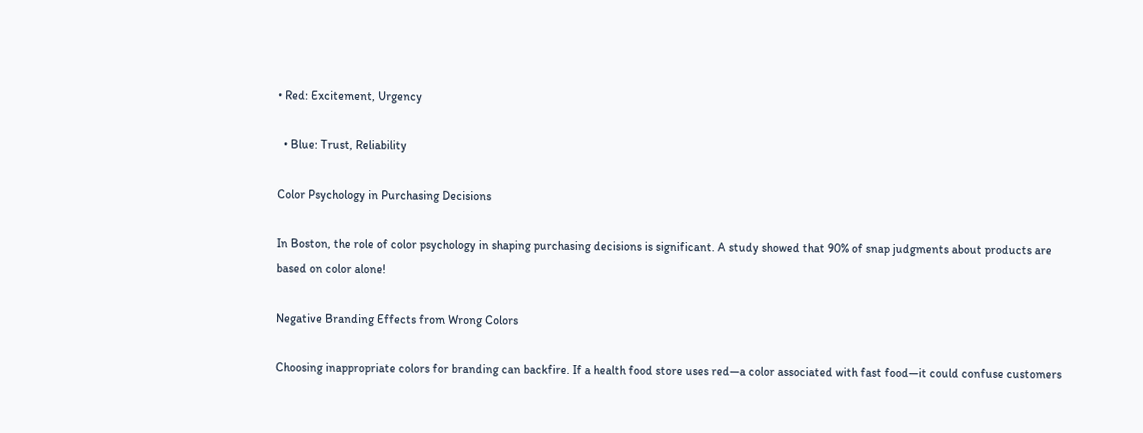• Red: Excitement, Urgency

  • Blue: Trust, Reliability

Color Psychology in Purchasing Decisions

In Boston, the role of color psychology in shaping purchasing decisions is significant. A study showed that 90% of snap judgments about products are based on color alone!

Negative Branding Effects from Wrong Colors

Choosing inappropriate colors for branding can backfire. If a health food store uses red—a color associated with fast food—it could confuse customers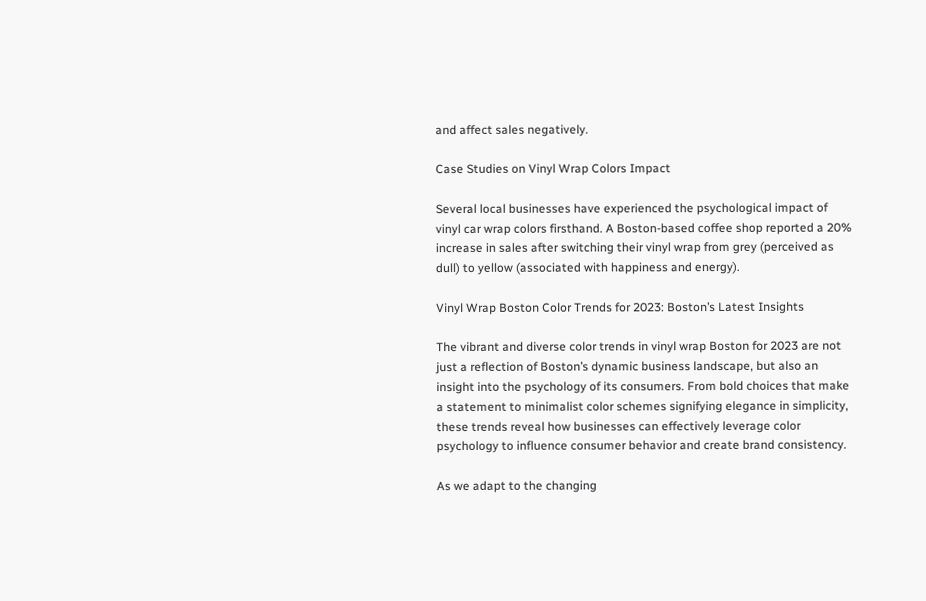and affect sales negatively.

Case Studies on Vinyl Wrap Colors Impact

Several local businesses have experienced the psychological impact of vinyl car wrap colors firsthand. A Boston-based coffee shop reported a 20% increase in sales after switching their vinyl wrap from grey (perceived as dull) to yellow (associated with happiness and energy).

Vinyl Wrap Boston Color Trends for 2023: Boston’s Latest Insights

The vibrant and diverse color trends in vinyl wrap Boston for 2023 are not just a reflection of Boston’s dynamic business landscape, but also an insight into the psychology of its consumers. From bold choices that make a statement to minimalist color schemes signifying elegance in simplicity, these trends reveal how businesses can effectively leverage color psychology to influence consumer behavior and create brand consistency.

As we adapt to the changing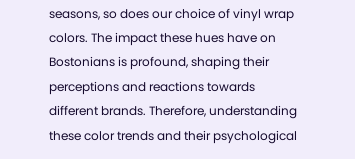seasons, so does our choice of vinyl wrap colors. The impact these hues have on Bostonians is profound, shaping their perceptions and reactions towards different brands. Therefore, understanding these color trends and their psychological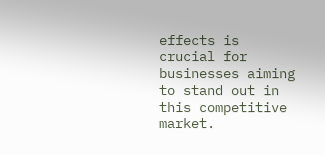effects is crucial for businesses aiming to stand out in this competitive market.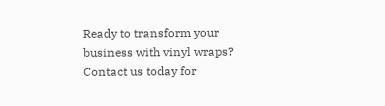Ready to transform your business with vinyl wraps? Contact us today for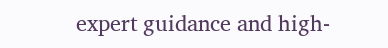expert guidance and high-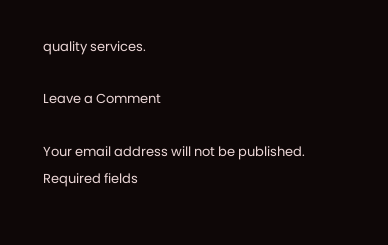quality services.

Leave a Comment

Your email address will not be published. Required fields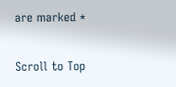are marked *

Scroll to Top